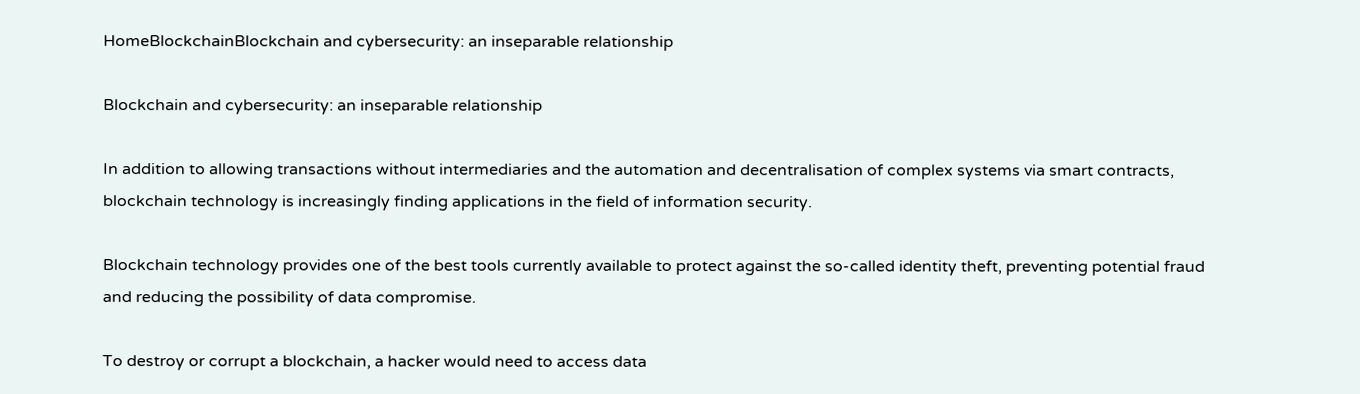HomeBlockchainBlockchain and cybersecurity: an inseparable relationship

Blockchain and cybersecurity: an inseparable relationship

In addition to allowing transactions without intermediaries and the automation and decentralisation of complex systems via smart contracts, blockchain technology is increasingly finding applications in the field of information security.

Blockchain technology provides one of the best tools currently available to protect against the so-called identity theft, preventing potential fraud and reducing the possibility of data compromise.

To destroy or corrupt a blockchain, a hacker would need to access data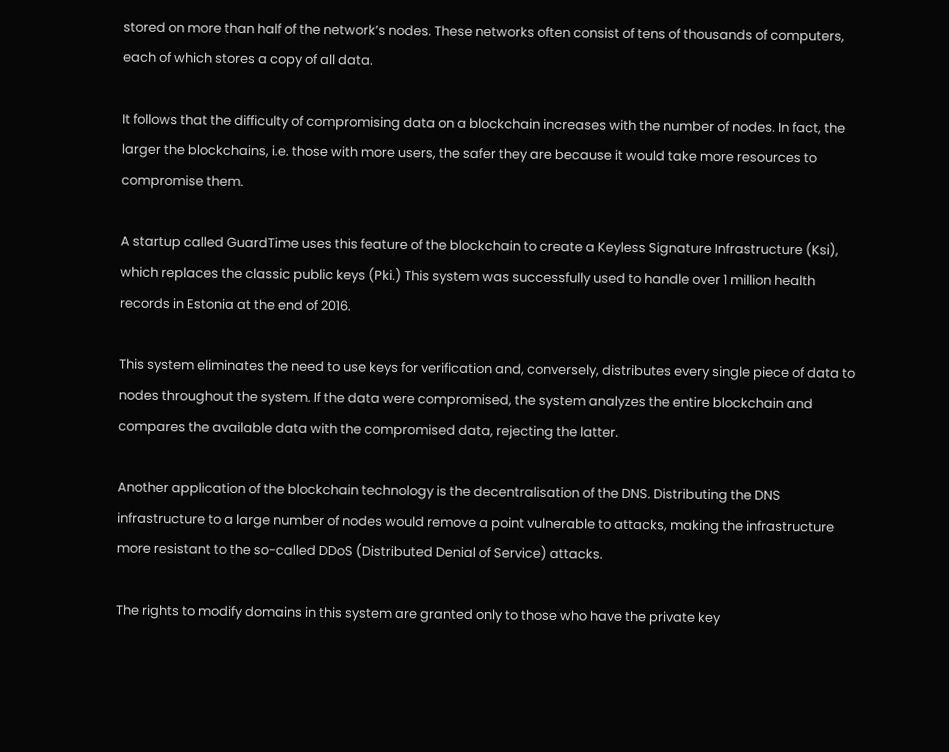stored on more than half of the network’s nodes. These networks often consist of tens of thousands of computers, each of which stores a copy of all data.

It follows that the difficulty of compromising data on a blockchain increases with the number of nodes. In fact, the larger the blockchains, i.e. those with more users, the safer they are because it would take more resources to compromise them.

A startup called GuardTime uses this feature of the blockchain to create a Keyless Signature Infrastructure (Ksi), which replaces the classic public keys (Pki.) This system was successfully used to handle over 1 million health records in Estonia at the end of 2016.

This system eliminates the need to use keys for verification and, conversely, distributes every single piece of data to nodes throughout the system. If the data were compromised, the system analyzes the entire blockchain and compares the available data with the compromised data, rejecting the latter.

Another application of the blockchain technology is the decentralisation of the DNS. Distributing the DNS infrastructure to a large number of nodes would remove a point vulnerable to attacks, making the infrastructure more resistant to the so-called DDoS (Distributed Denial of Service) attacks.

The rights to modify domains in this system are granted only to those who have the private key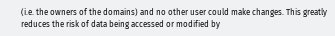(i.e. the owners of the domains) and no other user could make changes. This greatly reduces the risk of data being accessed or modified by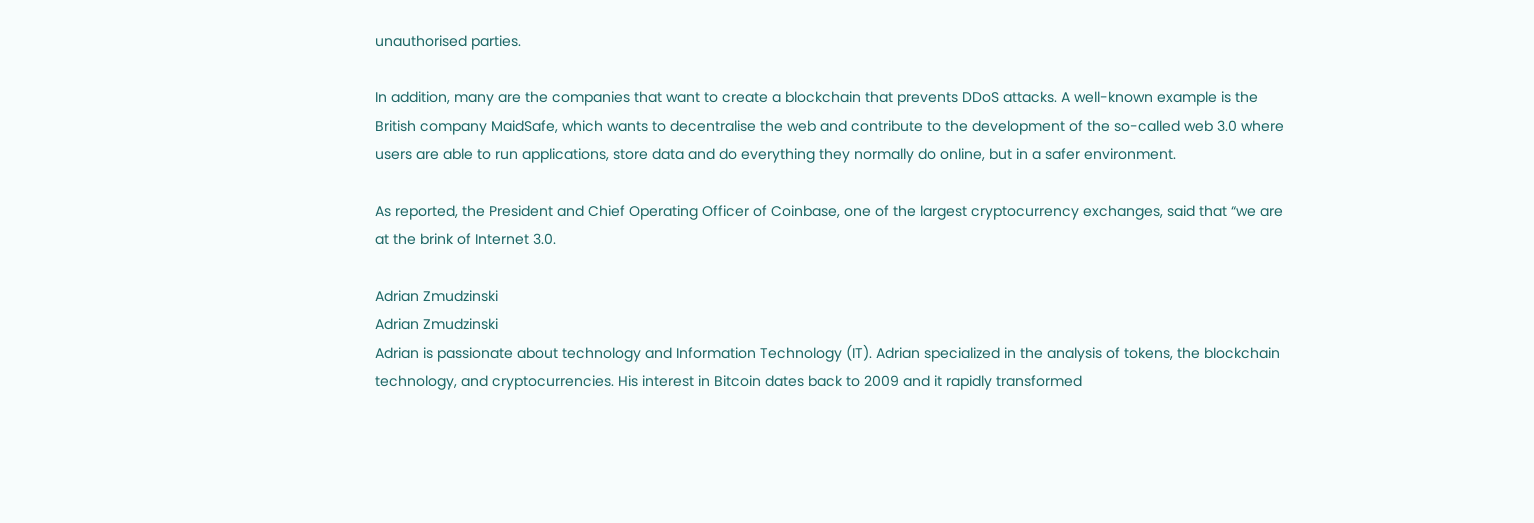unauthorised parties.

In addition, many are the companies that want to create a blockchain that prevents DDoS attacks. A well-known example is the British company MaidSafe, which wants to decentralise the web and contribute to the development of the so-called web 3.0 where users are able to run applications, store data and do everything they normally do online, but in a safer environment.

As reported, the President and Chief Operating Officer of Coinbase, one of the largest cryptocurrency exchanges, said that “we are at the brink of Internet 3.0.

Adrian Zmudzinski
Adrian Zmudzinski
Adrian is passionate about technology and Information Technology (IT). Adrian specialized in the analysis of tokens, the blockchain technology, and cryptocurrencies. His interest in Bitcoin dates back to 2009 and it rapidly transformed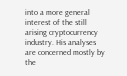into a more general interest of the still arising cryptocurrency industry. His analyses are concerned mostly by the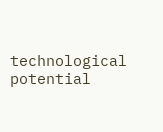technological potential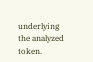underlying the analyzed token.